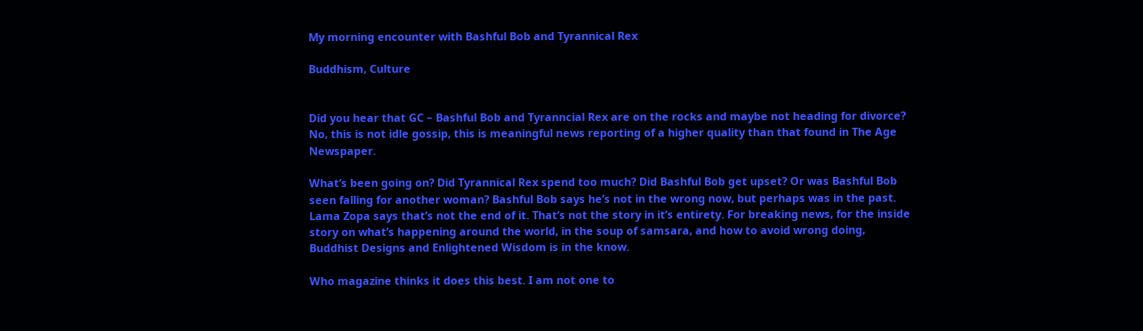My morning encounter with Bashful Bob and Tyrannical Rex

Buddhism, Culture


Did you hear that GC – Bashful Bob and Tyranncial Rex are on the rocks and maybe not heading for divorce? No, this is not idle gossip, this is meaningful news reporting of a higher quality than that found in The Age Newspaper.

What’s been going on? Did Tyrannical Rex spend too much? Did Bashful Bob get upset? Or was Bashful Bob seen falling for another woman? Bashful Bob says he’s not in the wrong now, but perhaps was in the past. Lama Zopa says that’s not the end of it. That’s not the story in it’s entirety. For breaking news, for the inside story on what’s happening around the world, in the soup of samsara, and how to avoid wrong doing, Buddhist Designs and Enlightened Wisdom is in the know.

Who magazine thinks it does this best. I am not one to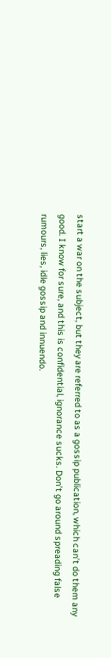start a war on the subject, but they are referred to as a gossip publication, which can’t do them any good. I know for sure, and this is confidential, ignorance sucks. Don’t go around spreading false rumours, lies, idle gossip and innuendo.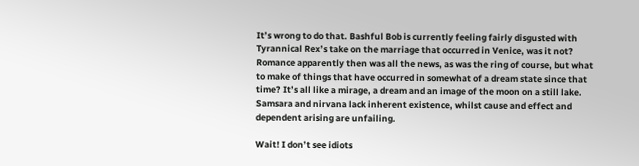It’s wrong to do that. Bashful Bob is currently feeling fairly disgusted with Tyrannical Rex’s take on the marriage that occurred in Venice, was it not? Romance apparently then was all the news, as was the ring of course, but what to make of things that have occurred in somewhat of a dream state since that time? It’s all like a mirage, a dream and an image of the moon on a still lake. Samsara and nirvana lack inherent existence, whilst cause and effect and dependent arising are unfailing.

Wait! I don’t see idiots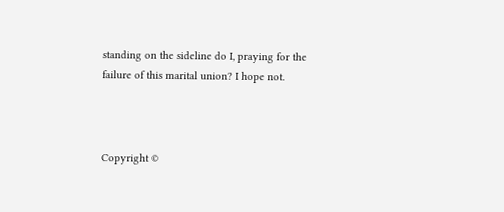standing on the sideline do I, praying for the failure of this marital union? I hope not.



Copyright ©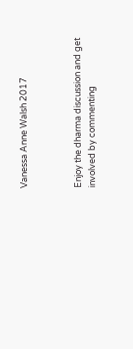Vanessa Anne Walsh 2017



Enjoy the dharma discussion and get involved by commenting